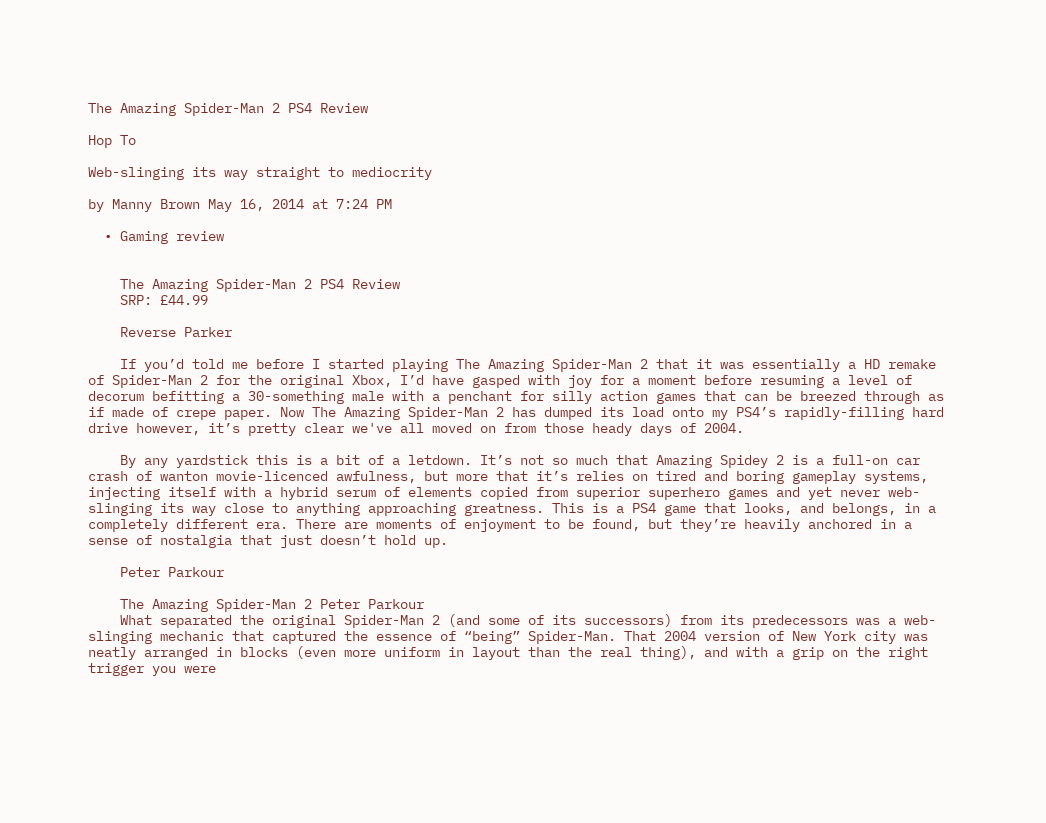The Amazing Spider-Man 2 PS4 Review

Hop To

Web-slinging its way straight to mediocrity

by Manny Brown May 16, 2014 at 7:24 PM

  • Gaming review


    The Amazing Spider-Man 2 PS4 Review
    SRP: £44.99

    Reverse Parker

    If you’d told me before I started playing The Amazing Spider-Man 2 that it was essentially a HD remake of Spider-Man 2 for the original Xbox, I’d have gasped with joy for a moment before resuming a level of decorum befitting a 30-something male with a penchant for silly action games that can be breezed through as if made of crepe paper. Now The Amazing Spider-Man 2 has dumped its load onto my PS4’s rapidly-filling hard drive however, it’s pretty clear we've all moved on from those heady days of 2004.

    By any yardstick this is a bit of a letdown. It’s not so much that Amazing Spidey 2 is a full-on car crash of wanton movie-licenced awfulness, but more that it’s relies on tired and boring gameplay systems, injecting itself with a hybrid serum of elements copied from superior superhero games and yet never web-slinging its way close to anything approaching greatness. This is a PS4 game that looks, and belongs, in a completely different era. There are moments of enjoyment to be found, but they’re heavily anchored in a sense of nostalgia that just doesn’t hold up.

    Peter Parkour

    The Amazing Spider-Man 2 Peter Parkour
    What separated the original Spider-Man 2 (and some of its successors) from its predecessors was a web-slinging mechanic that captured the essence of “being” Spider-Man. That 2004 version of New York city was neatly arranged in blocks (even more uniform in layout than the real thing), and with a grip on the right trigger you were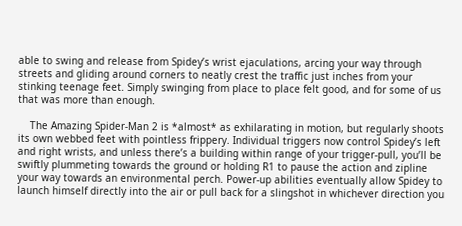able to swing and release from Spidey’s wrist ejaculations, arcing your way through streets and gliding around corners to neatly crest the traffic just inches from your stinking teenage feet. Simply swinging from place to place felt good, and for some of us that was more than enough.

    The Amazing Spider-Man 2 is *almost* as exhilarating in motion, but regularly shoots its own webbed feet with pointless frippery. Individual triggers now control Spidey’s left and right wrists, and unless there’s a building within range of your trigger-pull, you’ll be swiftly plummeting towards the ground or holding R1 to pause the action and zipline your way towards an environmental perch. Power-up abilities eventually allow Spidey to launch himself directly into the air or pull back for a slingshot in whichever direction you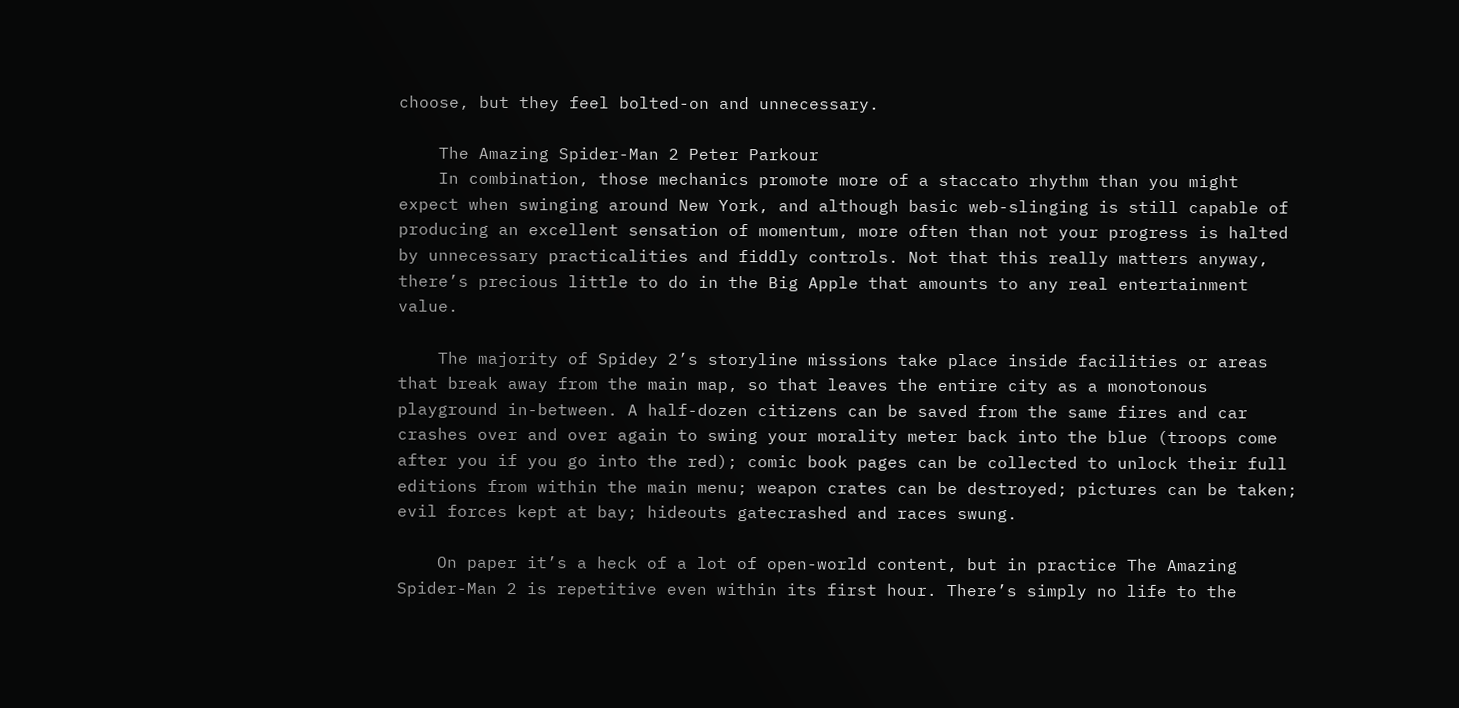choose, but they feel bolted-on and unnecessary.

    The Amazing Spider-Man 2 Peter Parkour
    In combination, those mechanics promote more of a staccato rhythm than you might expect when swinging around New York, and although basic web-slinging is still capable of producing an excellent sensation of momentum, more often than not your progress is halted by unnecessary practicalities and fiddly controls. Not that this really matters anyway, there’s precious little to do in the Big Apple that amounts to any real entertainment value.

    The majority of Spidey 2’s storyline missions take place inside facilities or areas that break away from the main map, so that leaves the entire city as a monotonous playground in-between. A half-dozen citizens can be saved from the same fires and car crashes over and over again to swing your morality meter back into the blue (troops come after you if you go into the red); comic book pages can be collected to unlock their full editions from within the main menu; weapon crates can be destroyed; pictures can be taken; evil forces kept at bay; hideouts gatecrashed and races swung.

    On paper it’s a heck of a lot of open-world content, but in practice The Amazing Spider-Man 2 is repetitive even within its first hour. There’s simply no life to the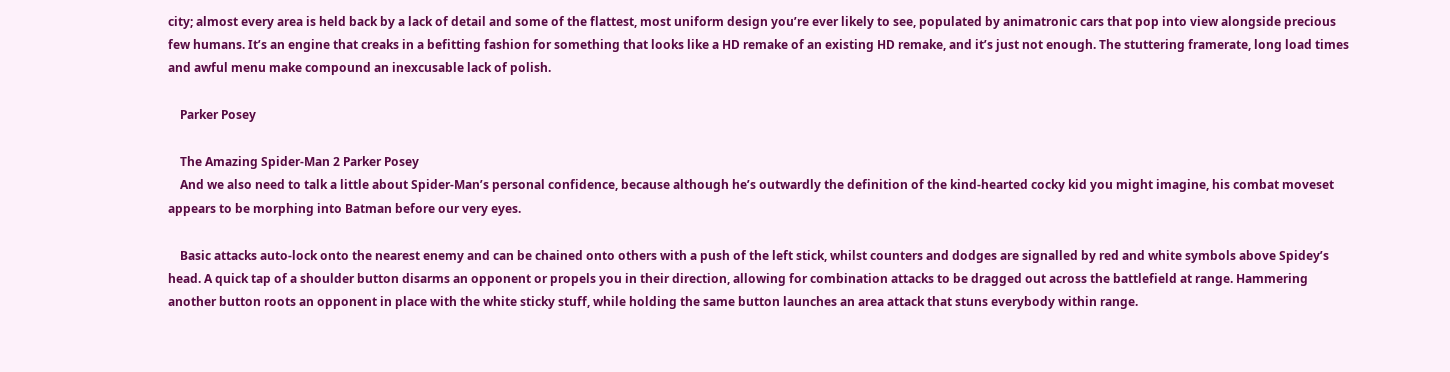city; almost every area is held back by a lack of detail and some of the flattest, most uniform design you’re ever likely to see, populated by animatronic cars that pop into view alongside precious few humans. It’s an engine that creaks in a befitting fashion for something that looks like a HD remake of an existing HD remake, and it’s just not enough. The stuttering framerate, long load times and awful menu make compound an inexcusable lack of polish.

    Parker Posey

    The Amazing Spider-Man 2 Parker Posey
    And we also need to talk a little about Spider-Man’s personal confidence, because although he’s outwardly the definition of the kind-hearted cocky kid you might imagine, his combat moveset appears to be morphing into Batman before our very eyes.

    Basic attacks auto-lock onto the nearest enemy and can be chained onto others with a push of the left stick, whilst counters and dodges are signalled by red and white symbols above Spidey’s head. A quick tap of a shoulder button disarms an opponent or propels you in their direction, allowing for combination attacks to be dragged out across the battlefield at range. Hammering another button roots an opponent in place with the white sticky stuff, while holding the same button launches an area attack that stuns everybody within range.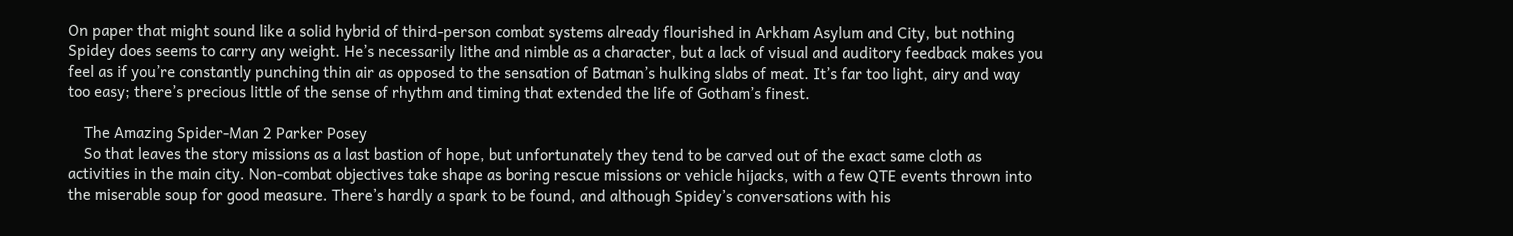On paper that might sound like a solid hybrid of third-person combat systems already flourished in Arkham Asylum and City, but nothing Spidey does seems to carry any weight. He’s necessarily lithe and nimble as a character, but a lack of visual and auditory feedback makes you feel as if you’re constantly punching thin air as opposed to the sensation of Batman’s hulking slabs of meat. It’s far too light, airy and way too easy; there’s precious little of the sense of rhythm and timing that extended the life of Gotham’s finest.

    The Amazing Spider-Man 2 Parker Posey
    So that leaves the story missions as a last bastion of hope, but unfortunately they tend to be carved out of the exact same cloth as activities in the main city. Non-combat objectives take shape as boring rescue missions or vehicle hijacks, with a few QTE events thrown into the miserable soup for good measure. There’s hardly a spark to be found, and although Spidey’s conversations with his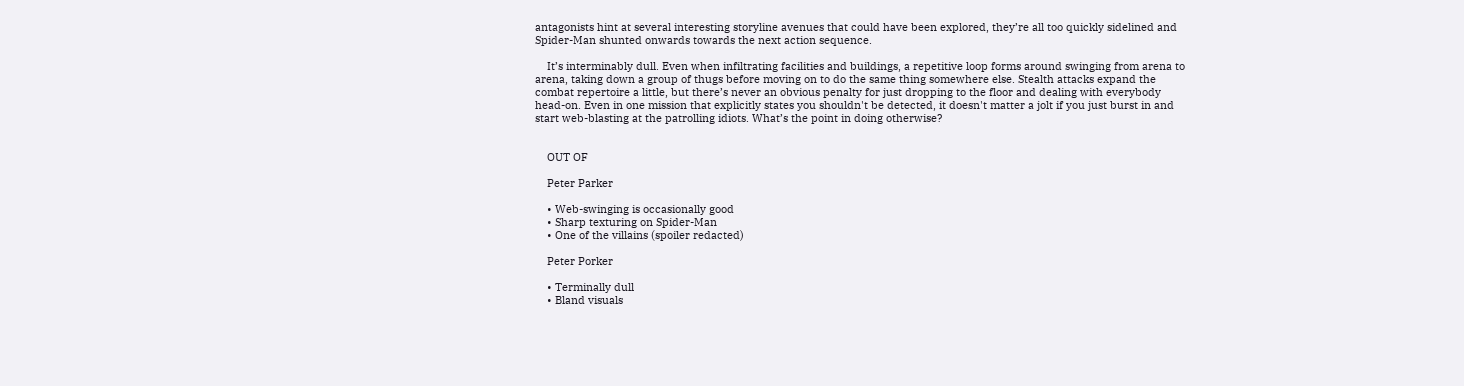antagonists hint at several interesting storyline avenues that could have been explored, they’re all too quickly sidelined and Spider-Man shunted onwards towards the next action sequence.

    It’s interminably dull. Even when infiltrating facilities and buildings, a repetitive loop forms around swinging from arena to arena, taking down a group of thugs before moving on to do the same thing somewhere else. Stealth attacks expand the combat repertoire a little, but there’s never an obvious penalty for just dropping to the floor and dealing with everybody head-on. Even in one mission that explicitly states you shouldn't be detected, it doesn't matter a jolt if you just burst in and start web-blasting at the patrolling idiots. What’s the point in doing otherwise?


    OUT OF

    Peter Parker

    • Web-swinging is occasionally good
    • Sharp texturing on Spider-Man
    • One of the villains (spoiler redacted)

    Peter Porker

    • Terminally dull
    • Bland visuals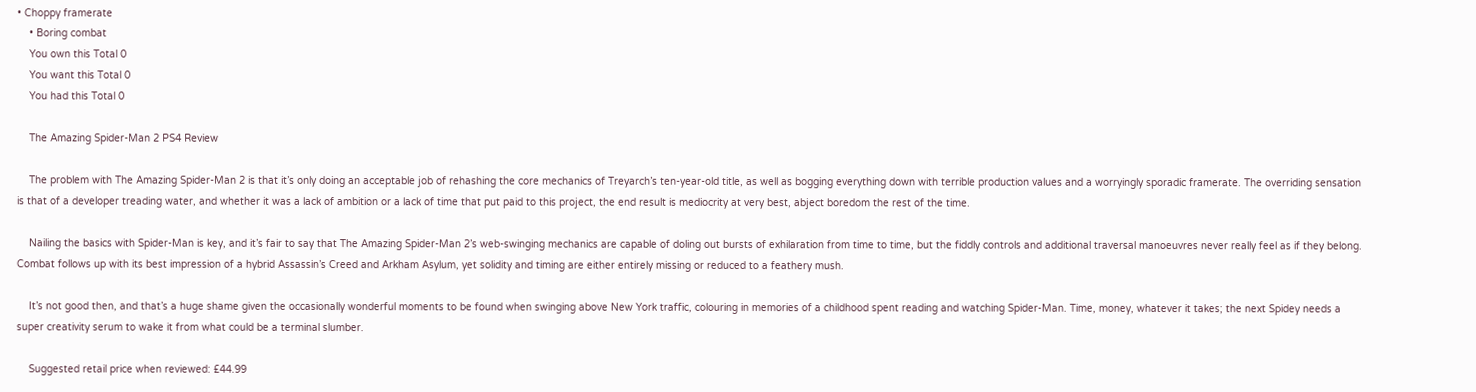• Choppy framerate
    • Boring combat
    You own this Total 0
    You want this Total 0
    You had this Total 0

    The Amazing Spider-Man 2 PS4 Review

    The problem with The Amazing Spider-Man 2 is that it’s only doing an acceptable job of rehashing the core mechanics of Treyarch’s ten-year-old title, as well as bogging everything down with terrible production values and a worryingly sporadic framerate. The overriding sensation is that of a developer treading water, and whether it was a lack of ambition or a lack of time that put paid to this project, the end result is mediocrity at very best, abject boredom the rest of the time.

    Nailing the basics with Spider-Man is key, and it’s fair to say that The Amazing Spider-Man 2’s web-swinging mechanics are capable of doling out bursts of exhilaration from time to time, but the fiddly controls and additional traversal manoeuvres never really feel as if they belong. Combat follows up with its best impression of a hybrid Assassin’s Creed and Arkham Asylum, yet solidity and timing are either entirely missing or reduced to a feathery mush.

    It’s not good then, and that’s a huge shame given the occasionally wonderful moments to be found when swinging above New York traffic, colouring in memories of a childhood spent reading and watching Spider-Man. Time, money, whatever it takes; the next Spidey needs a super creativity serum to wake it from what could be a terminal slumber.

    Suggested retail price when reviewed: £44.99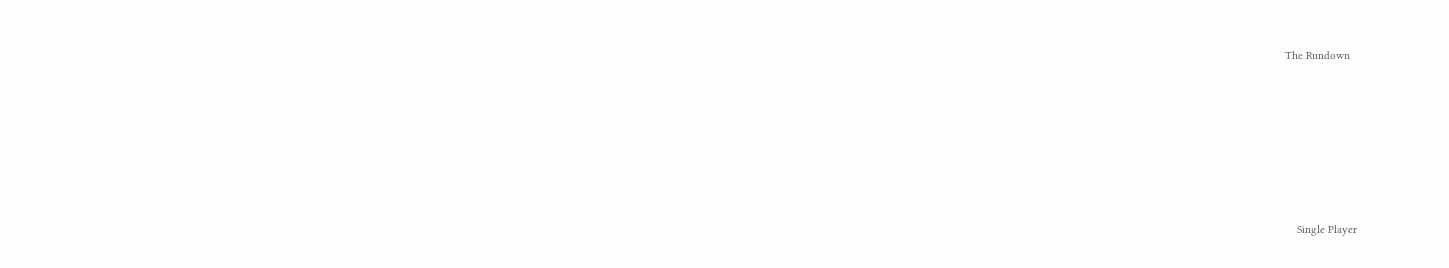The Rundown









    Single Player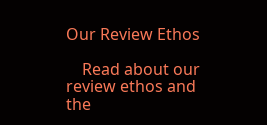Our Review Ethos

    Read about our review ethos and the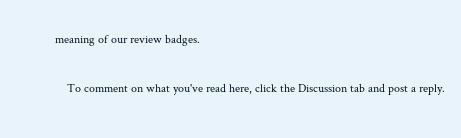meaning of our review badges.

    To comment on what you've read here, click the Discussion tab and post a reply.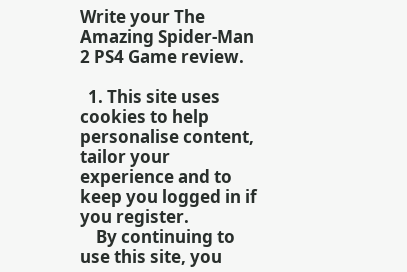Write your The Amazing Spider-Man 2 PS4 Game review.

  1. This site uses cookies to help personalise content, tailor your experience and to keep you logged in if you register.
    By continuing to use this site, you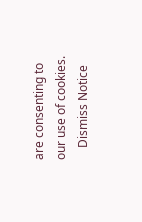are consenting to our use of cookies.
    Dismiss Notice